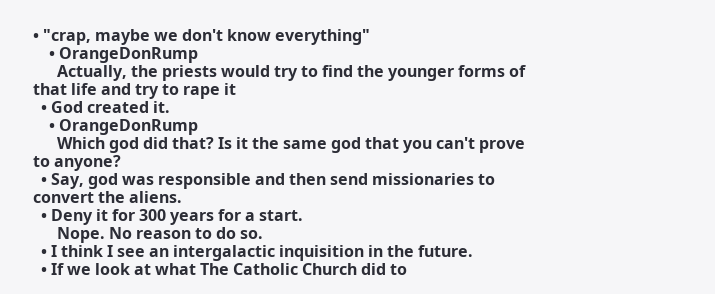• "crap, maybe we don't know everything"
    • OrangeDonRump
      Actually, the priests would try to find the younger forms of that life and try to rape it
  • God created it.
    • OrangeDonRump
      Which god did that? Is it the same god that you can't prove to anyone?
  • Say, god was responsible and then send missionaries to convert the aliens.
  • Deny it for 300 years for a start.
      Nope. No reason to do so.
  • I think I see an intergalactic inquisition in the future.
  • If we look at what The Catholic Church did to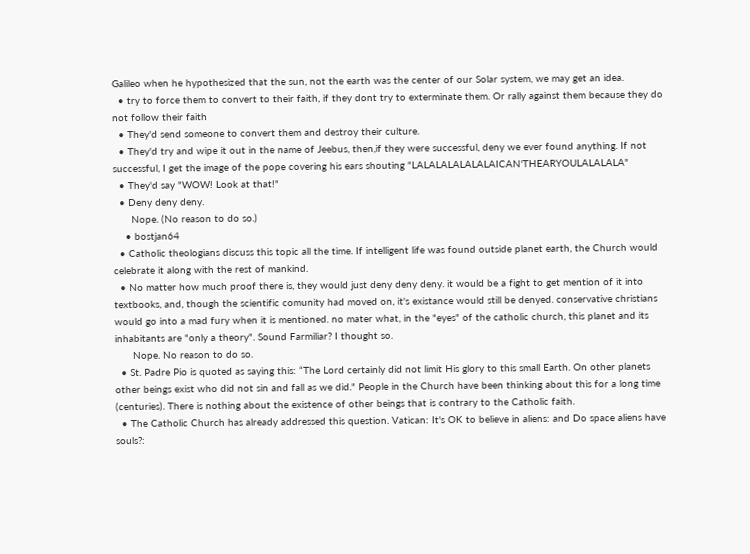Galileo when he hypothesized that the sun, not the earth was the center of our Solar system, we may get an idea.
  • try to force them to convert to their faith, if they dont try to exterminate them. Or rally against them because they do not follow their faith
  • They'd send someone to convert them and destroy their culture.
  • They'd try and wipe it out in the name of Jeebus, then,if they were successful, deny we ever found anything. If not successful, I get the image of the pope covering his ears shouting "LALALALALALALAICAN'THEARYOULALALALA"
  • They'd say "WOW! Look at that!"
  • Deny deny deny.
      Nope. (No reason to do so.)
    • bostjan64
  • Catholic theologians discuss this topic all the time. If intelligent life was found outside planet earth, the Church would celebrate it along with the rest of mankind.
  • No matter how much proof there is, they would just deny deny deny. it would be a fight to get mention of it into textbooks, and, though the scientific comunity had moved on, it's existance would still be denyed. conservative christians would go into a mad fury when it is mentioned. no mater what, in the "eyes" of the catholic church, this planet and its inhabitants are "only a theory". Sound Farmiliar? I thought so.
      Nope. No reason to do so.
  • St. Padre Pio is quoted as saying this: “The Lord certainly did not limit His glory to this small Earth. On other planets other beings exist who did not sin and fall as we did." People in the Church have been thinking about this for a long time (centuries). There is nothing about the existence of other beings that is contrary to the Catholic faith.
  • The Catholic Church has already addressed this question. Vatican: It's OK to believe in aliens: and Do space aliens have souls?: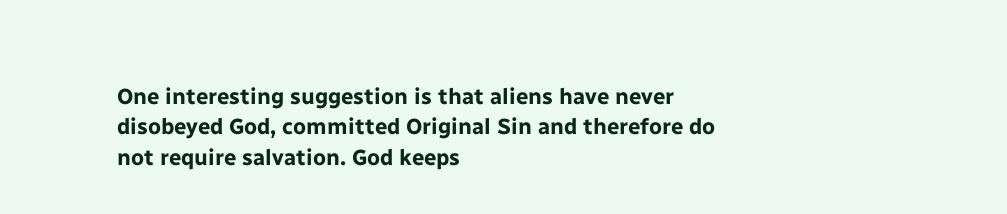One interesting suggestion is that aliens have never disobeyed God, committed Original Sin and therefore do not require salvation. God keeps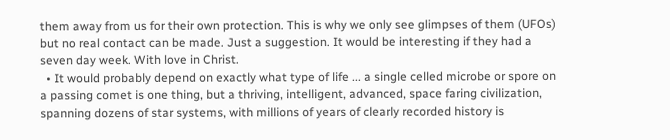them away from us for their own protection. This is why we only see glimpses of them (UFOs) but no real contact can be made. Just a suggestion. It would be interesting if they had a seven day week. With love in Christ.
  • It would probably depend on exactly what type of life ... a single celled microbe or spore on a passing comet is one thing, but a thriving, intelligent, advanced, space faring civilization, spanning dozens of star systems, with millions of years of clearly recorded history is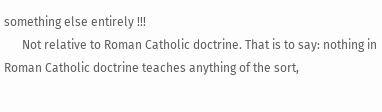something else entirely !!!
      Not relative to Roman Catholic doctrine. That is to say: nothing in Roman Catholic doctrine teaches anything of the sort,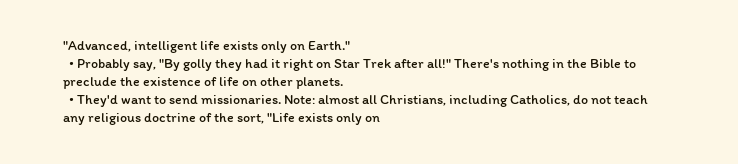"Advanced, intelligent life exists only on Earth."
  • Probably say, "By golly they had it right on Star Trek after all!" There's nothing in the Bible to preclude the existence of life on other planets.
  • They'd want to send missionaries. Note: almost all Christians, including Catholics, do not teach any religious doctrine of the sort, "Life exists only on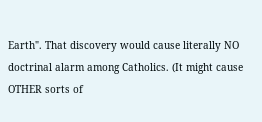Earth". That discovery would cause literally NO doctrinal alarm among Catholics. (It might cause OTHER sorts of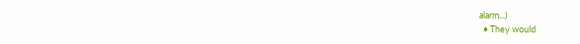alarm...)
  • They would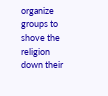organize groups to shove the religion down their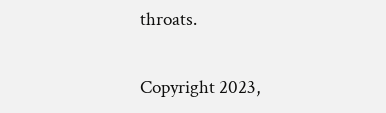throats.

Copyright 2023,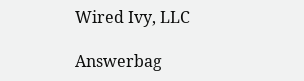Wired Ivy, LLC

Answerbag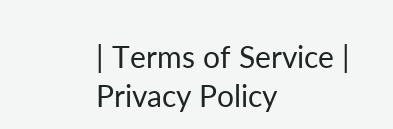| Terms of Service | Privacy Policy